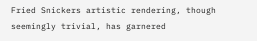Fried Snickers artistic rendering, though seemingly trivial, has garnered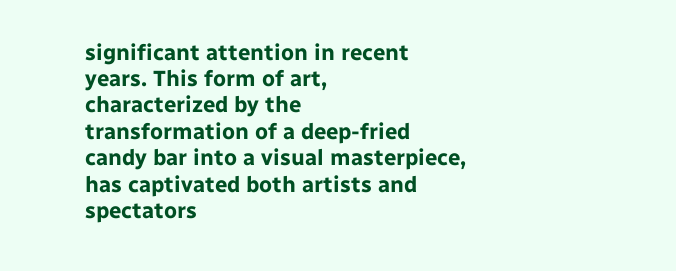significant attention in recent years. This form of art, characterized by the transformation of a deep-fried candy bar into a visual masterpiece, has captivated both artists and spectators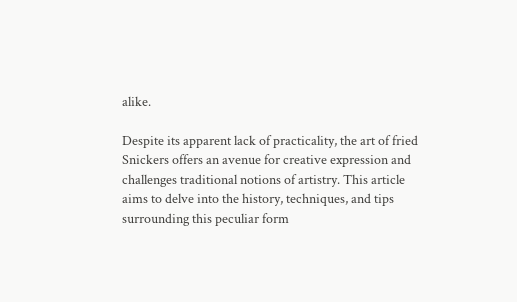alike.

Despite its apparent lack of practicality, the art of fried Snickers offers an avenue for creative expression and challenges traditional notions of artistry. This article aims to delve into the history, techniques, and tips surrounding this peculiar form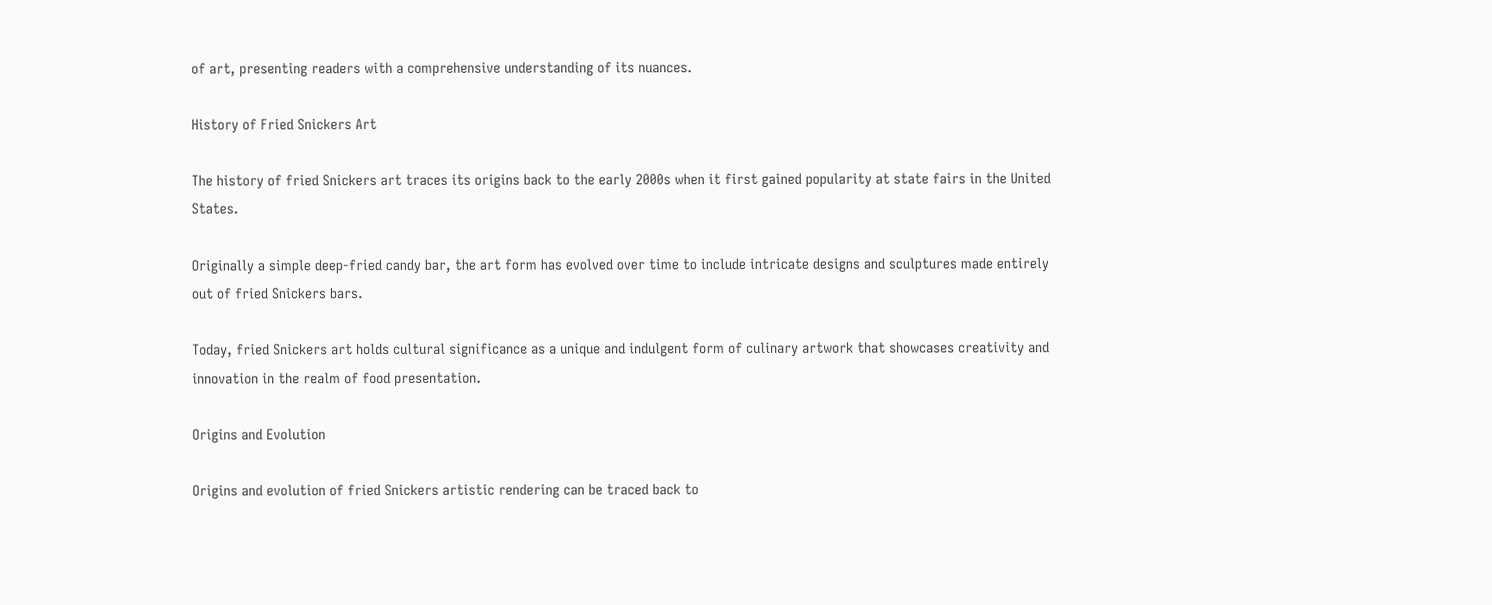of art, presenting readers with a comprehensive understanding of its nuances.

History of Fried Snickers Art

The history of fried Snickers art traces its origins back to the early 2000s when it first gained popularity at state fairs in the United States.

Originally a simple deep-fried candy bar, the art form has evolved over time to include intricate designs and sculptures made entirely out of fried Snickers bars.

Today, fried Snickers art holds cultural significance as a unique and indulgent form of culinary artwork that showcases creativity and innovation in the realm of food presentation.

Origins and Evolution

Origins and evolution of fried Snickers artistic rendering can be traced back to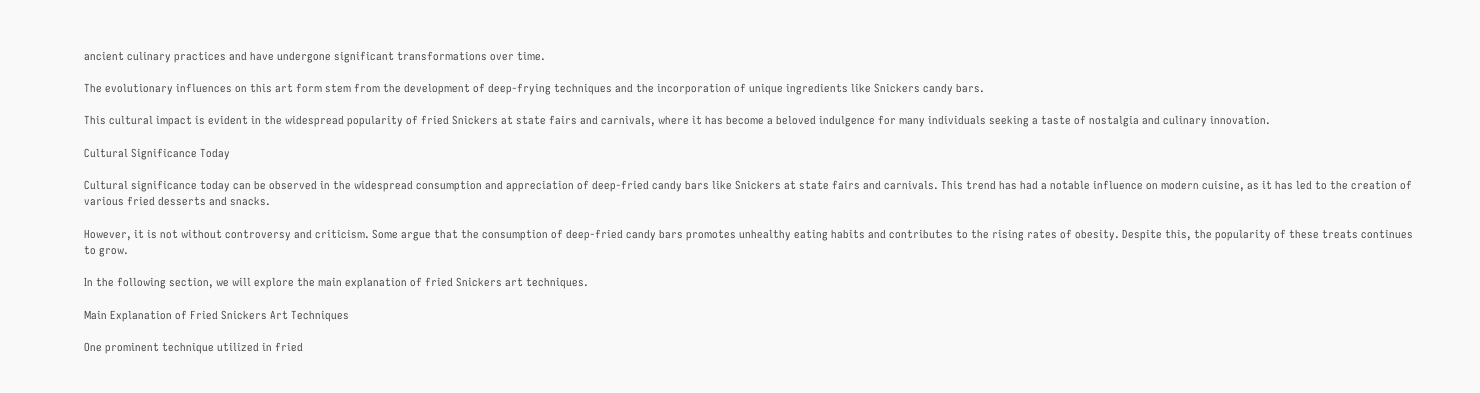ancient culinary practices and have undergone significant transformations over time.

The evolutionary influences on this art form stem from the development of deep-frying techniques and the incorporation of unique ingredients like Snickers candy bars.

This cultural impact is evident in the widespread popularity of fried Snickers at state fairs and carnivals, where it has become a beloved indulgence for many individuals seeking a taste of nostalgia and culinary innovation.

Cultural Significance Today

Cultural significance today can be observed in the widespread consumption and appreciation of deep-fried candy bars like Snickers at state fairs and carnivals. This trend has had a notable influence on modern cuisine, as it has led to the creation of various fried desserts and snacks.

However, it is not without controversy and criticism. Some argue that the consumption of deep-fried candy bars promotes unhealthy eating habits and contributes to the rising rates of obesity. Despite this, the popularity of these treats continues to grow.

In the following section, we will explore the main explanation of fried Snickers art techniques.

Main Explanation of Fried Snickers Art Techniques

One prominent technique utilized in fried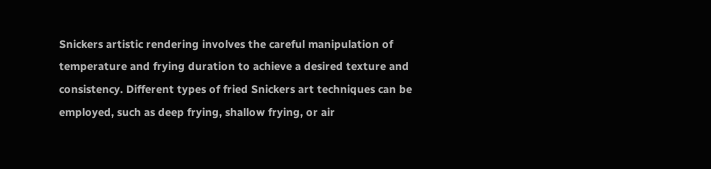Snickers artistic rendering involves the careful manipulation of temperature and frying duration to achieve a desired texture and consistency. Different types of fried Snickers art techniques can be employed, such as deep frying, shallow frying, or air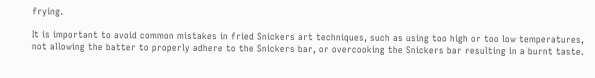frying.

It is important to avoid common mistakes in fried Snickers art techniques, such as using too high or too low temperatures, not allowing the batter to properly adhere to the Snickers bar, or overcooking the Snickers bar resulting in a burnt taste.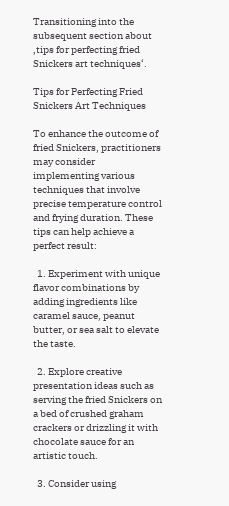Transitioning into the subsequent section about ‚tips for perfecting fried Snickers art techniques‘.

Tips for Perfecting Fried Snickers Art Techniques

To enhance the outcome of fried Snickers, practitioners may consider implementing various techniques that involve precise temperature control and frying duration. These tips can help achieve a perfect result:

  1. Experiment with unique flavor combinations by adding ingredients like caramel sauce, peanut butter, or sea salt to elevate the taste.

  2. Explore creative presentation ideas such as serving the fried Snickers on a bed of crushed graham crackers or drizzling it with chocolate sauce for an artistic touch.

  3. Consider using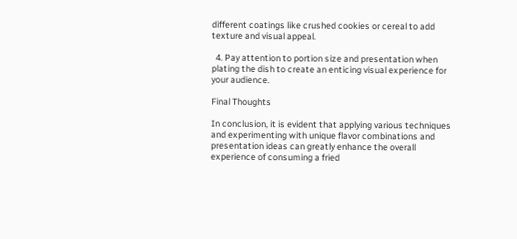different coatings like crushed cookies or cereal to add texture and visual appeal.

  4. Pay attention to portion size and presentation when plating the dish to create an enticing visual experience for your audience.

Final Thoughts

In conclusion, it is evident that applying various techniques and experimenting with unique flavor combinations and presentation ideas can greatly enhance the overall experience of consuming a fried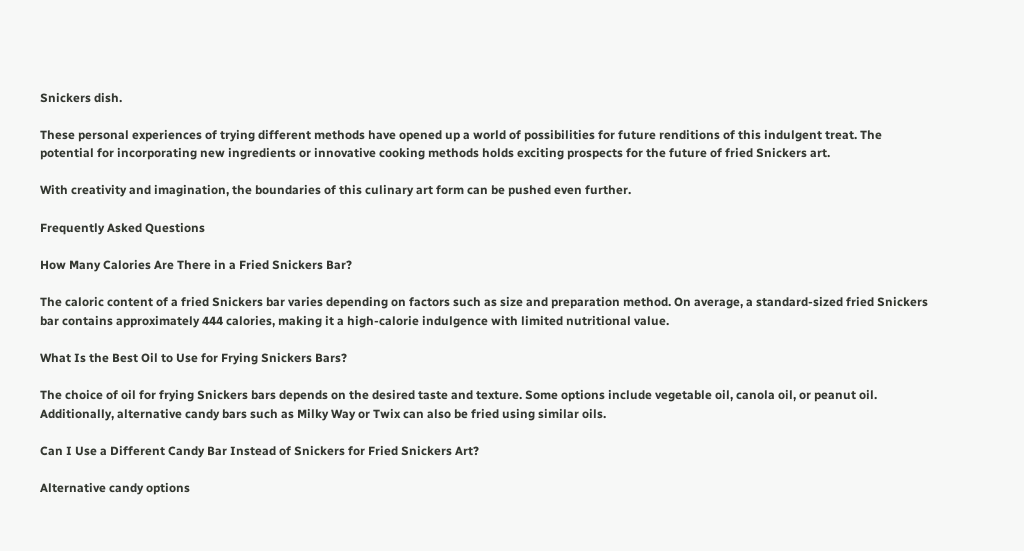Snickers dish.

These personal experiences of trying different methods have opened up a world of possibilities for future renditions of this indulgent treat. The potential for incorporating new ingredients or innovative cooking methods holds exciting prospects for the future of fried Snickers art.

With creativity and imagination, the boundaries of this culinary art form can be pushed even further.

Frequently Asked Questions

How Many Calories Are There in a Fried Snickers Bar?

The caloric content of a fried Snickers bar varies depending on factors such as size and preparation method. On average, a standard-sized fried Snickers bar contains approximately 444 calories, making it a high-calorie indulgence with limited nutritional value.

What Is the Best Oil to Use for Frying Snickers Bars?

The choice of oil for frying Snickers bars depends on the desired taste and texture. Some options include vegetable oil, canola oil, or peanut oil. Additionally, alternative candy bars such as Milky Way or Twix can also be fried using similar oils.

Can I Use a Different Candy Bar Instead of Snickers for Fried Snickers Art?

Alternative candy options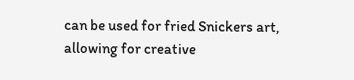can be used for fried Snickers art, allowing for creative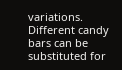variations. Different candy bars can be substituted for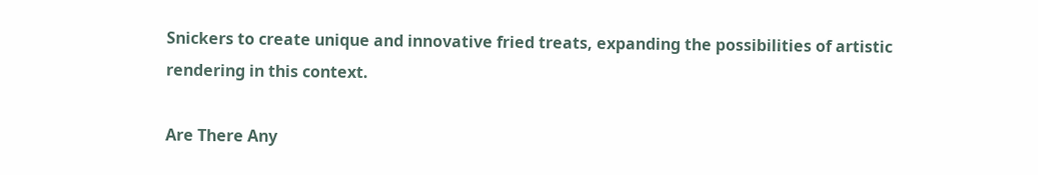Snickers to create unique and innovative fried treats, expanding the possibilities of artistic rendering in this context.

Are There Any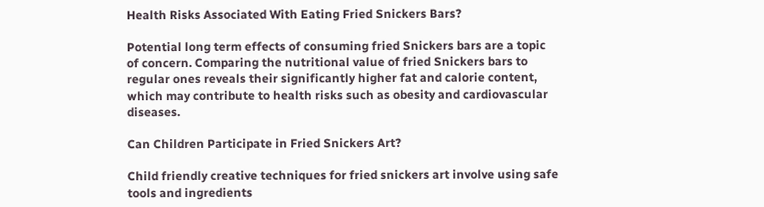Health Risks Associated With Eating Fried Snickers Bars?

Potential long term effects of consuming fried Snickers bars are a topic of concern. Comparing the nutritional value of fried Snickers bars to regular ones reveals their significantly higher fat and calorie content, which may contribute to health risks such as obesity and cardiovascular diseases.

Can Children Participate in Fried Snickers Art?

Child friendly creative techniques for fried snickers art involve using safe tools and ingredients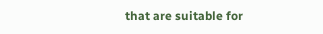that are suitable for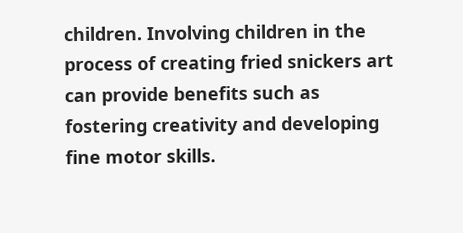children. Involving children in the process of creating fried snickers art can provide benefits such as fostering creativity and developing fine motor skills.